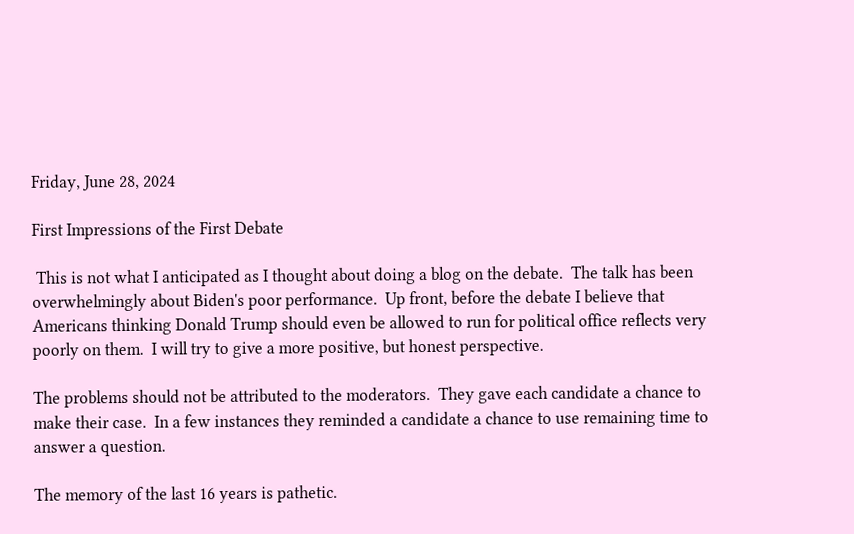Friday, June 28, 2024

First Impressions of the First Debate

 This is not what I anticipated as I thought about doing a blog on the debate.  The talk has been overwhelmingly about Biden's poor performance.  Up front, before the debate I believe that Americans thinking Donald Trump should even be allowed to run for political office reflects very poorly on them.  I will try to give a more positive, but honest perspective.

The problems should not be attributed to the moderators.  They gave each candidate a chance to make their case.  In a few instances they reminded a candidate a chance to use remaining time to answer a question.

The memory of the last 16 years is pathetic.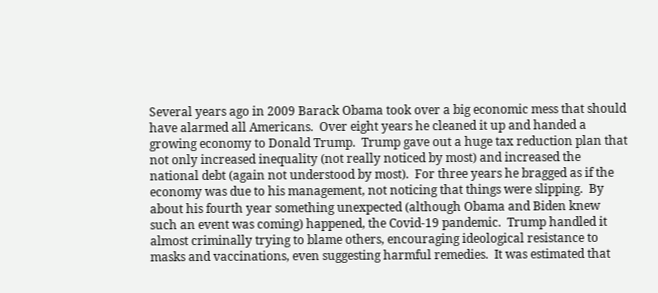Several years ago in 2009 Barack Obama took over a big economic mess that should have alarmed all Americans.  Over eight years he cleaned it up and handed a growing economy to Donald Trump.  Trump gave out a huge tax reduction plan that not only increased inequality (not really noticed by most) and increased the national debt (again not understood by most).  For three years he bragged as if the economy was due to his management, not noticing that things were slipping.  By about his fourth year something unexpected (although Obama and Biden knew such an event was coming) happened, the Covid-19 pandemic.  Trump handled it almost criminally trying to blame others, encouraging ideological resistance to masks and vaccinations, even suggesting harmful remedies.  It was estimated that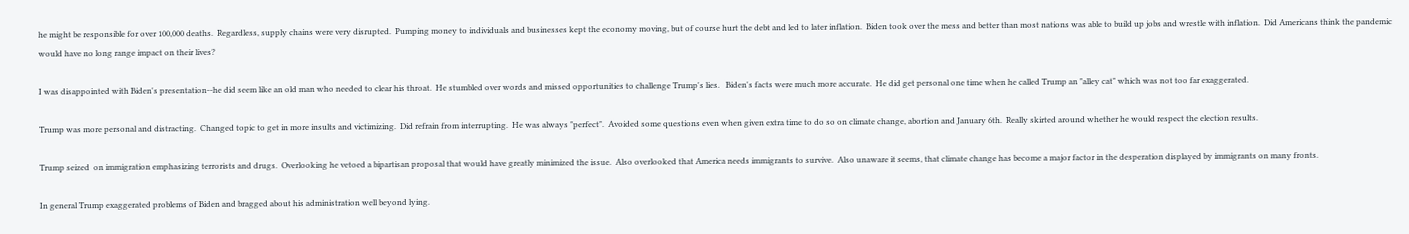he might be responsible for over 100,000 deaths.  Regardless, supply chains were very disrupted.  Pumping money to individuals and businesses kept the economy moving, but of course hurt the debt and led to later inflation.  Biden took over the mess and better than most nations was able to build up jobs and wrestle with inflation.  Did Americans think the pandemic would have no long range impact on their lives?

I was disappointed with Biden's presentation--he did seem like an old man who needed to clear his throat.  He stumbled over words and missed opportunities to challenge Trump's lies.   Biden's facts were much more accurate.  He did get personal one time when he called Trump an "alley cat" which was not too far exaggerated.

Trump was more personal and distracting.  Changed topic to get in more insults and victimizing.  Did refrain from interrupting.  He was always "perfect".  Avoided some questions even when given extra time to do so on climate change, abortion and January 6th.  Really skirted around whether he would respect the election results.

Trump seized  on immigration emphasizing terrorists and drugs.  Overlooking he vetoed a bipartisan proposal that would have greatly minimized the issue.  Also overlooked that America needs immigrants to survive.  Also unaware it seems, that climate change has become a major factor in the desperation displayed by immigrants on many fronts.

In general Trump exaggerated problems of Biden and bragged about his administration well beyond lying.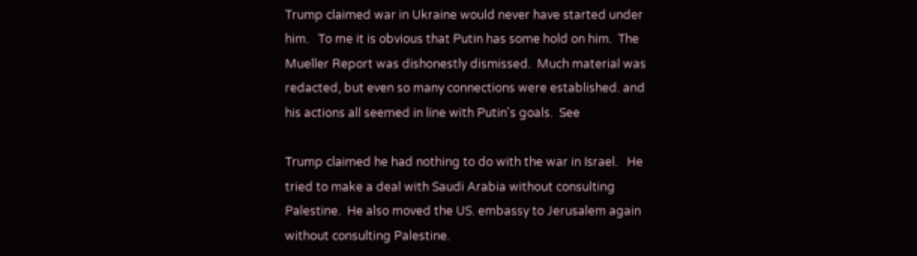Trump claimed war in Ukraine would never have started under him.   To me it is obvious that Putin has some hold on him.  The Mueller Report was dishonestly dismissed.  Much material was redacted, but even so many connections were established. and his actions all seemed in line with Putin's goals.  See

Trump claimed he had nothing to do with the war in Israel.   He tried to make a deal with Saudi Arabia without consulting Palestine.  He also moved the US. embassy to Jerusalem again without consulting Palestine.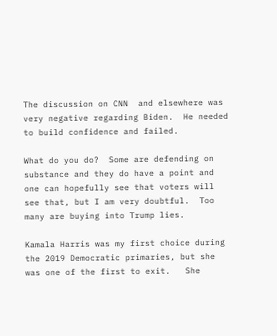The discussion on CNN  and elsewhere was very negative regarding Biden.  He needed to build confidence and failed.

What do you do?  Some are defending on substance and they do have a point and one can hopefully see that voters will see that, but I am very doubtful.  Too many are buying into Trump lies.

Kamala Harris was my first choice during the 2019 Democratic primaries, but she was one of the first to exit.   She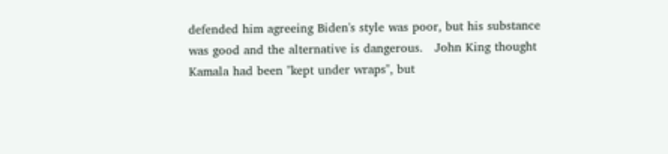defended him agreeing Biden's style was poor, but his substance was good and the alternative is dangerous.   John King thought Kamala had been "kept under wraps", but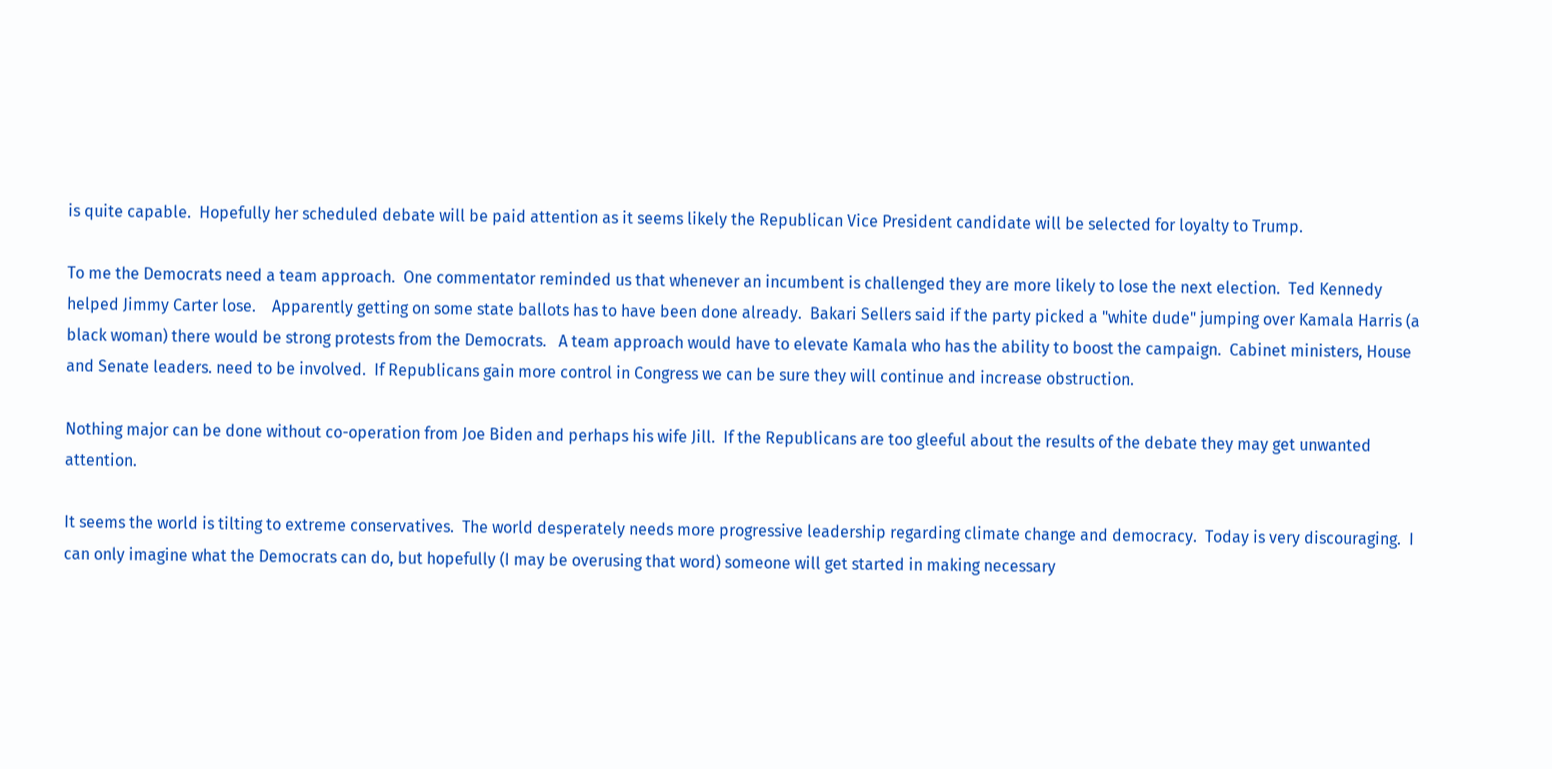is quite capable.  Hopefully her scheduled debate will be paid attention as it seems likely the Republican Vice President candidate will be selected for loyalty to Trump.

To me the Democrats need a team approach.  One commentator reminded us that whenever an incumbent is challenged they are more likely to lose the next election.  Ted Kennedy helped Jimmy Carter lose.    Apparently getting on some state ballots has to have been done already.  Bakari Sellers said if the party picked a "white dude" jumping over Kamala Harris (a black woman) there would be strong protests from the Democrats.   A team approach would have to elevate Kamala who has the ability to boost the campaign.  Cabinet ministers, House and Senate leaders. need to be involved.  If Republicans gain more control in Congress we can be sure they will continue and increase obstruction.

Nothing major can be done without co-operation from Joe Biden and perhaps his wife Jill.  If the Republicans are too gleeful about the results of the debate they may get unwanted attention.

It seems the world is tilting to extreme conservatives.  The world desperately needs more progressive leadership regarding climate change and democracy.  Today is very discouraging.  I can only imagine what the Democrats can do, but hopefully (I may be overusing that word) someone will get started in making necessary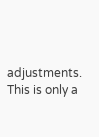adjustments.  This is only a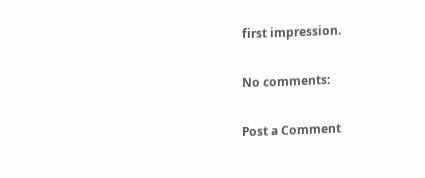first impression.

No comments:

Post a Comment